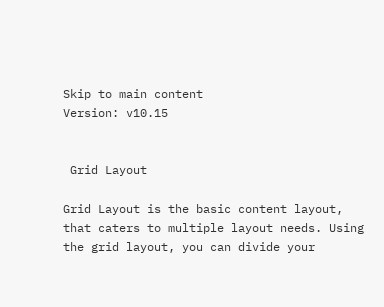Skip to main content
Version: v10.15


 Grid Layout

Grid Layout is the basic content layout, that caters to multiple layout needs. Using the grid layout, you can divide your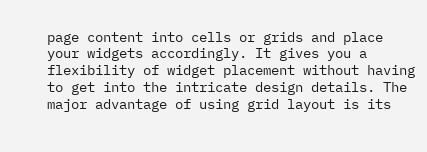page content into cells or grids and place your widgets accordingly. It gives you a flexibility of widget placement without having to get into the intricate design details. The major advantage of using grid layout is its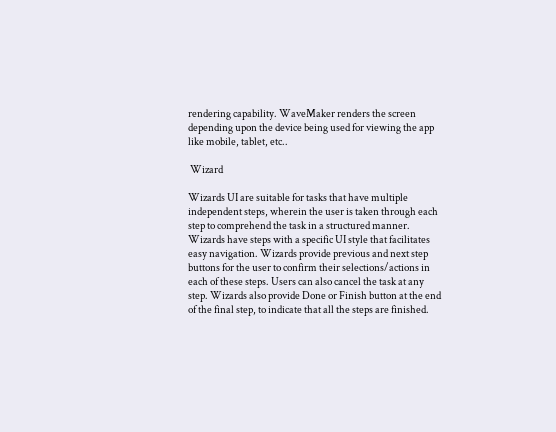rendering capability. WaveMaker renders the screen depending upon the device being used for viewing the app like mobile, tablet, etc..

 Wizard

Wizards UI are suitable for tasks that have multiple independent steps, wherein the user is taken through each step to comprehend the task in a structured manner. Wizards have steps with a specific UI style that facilitates easy navigation. Wizards provide previous and next step buttons for the user to confirm their selections/actions in each of these steps. Users can also cancel the task at any step. Wizards also provide Done or Finish button at the end of the final step, to indicate that all the steps are finished.